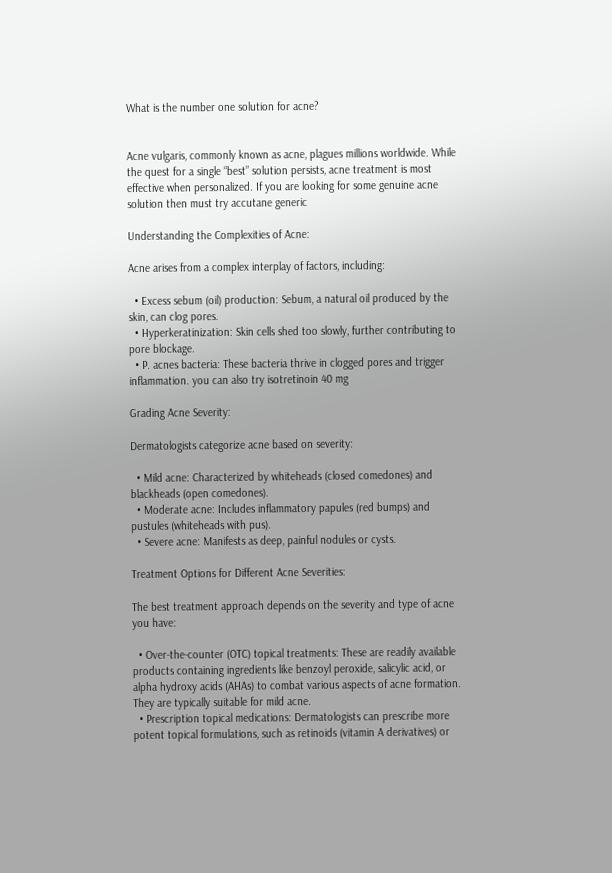What is the number one solution for acne?


Acne vulgaris, commonly known as acne, plagues millions worldwide. While the quest for a single “best” solution persists, acne treatment is most effective when personalized. If you are looking for some genuine acne solution then must try accutane generic

Understanding the Complexities of Acne:

Acne arises from a complex interplay of factors, including:

  • Excess sebum (oil) production: Sebum, a natural oil produced by the skin, can clog pores.
  • Hyperkeratinization: Skin cells shed too slowly, further contributing to pore blockage.
  • P. acnes bacteria: These bacteria thrive in clogged pores and trigger inflammation. you can also try isotretinoin 40 mg

Grading Acne Severity:

Dermatologists categorize acne based on severity:

  • Mild acne: Characterized by whiteheads (closed comedones) and blackheads (open comedones).
  • Moderate acne: Includes inflammatory papules (red bumps) and pustules (whiteheads with pus).
  • Severe acne: Manifests as deep, painful nodules or cysts.

Treatment Options for Different Acne Severities:

The best treatment approach depends on the severity and type of acne you have:

  • Over-the-counter (OTC) topical treatments: These are readily available products containing ingredients like benzoyl peroxide, salicylic acid, or alpha hydroxy acids (AHAs) to combat various aspects of acne formation. They are typically suitable for mild acne.
  • Prescription topical medications: Dermatologists can prescribe more potent topical formulations, such as retinoids (vitamin A derivatives) or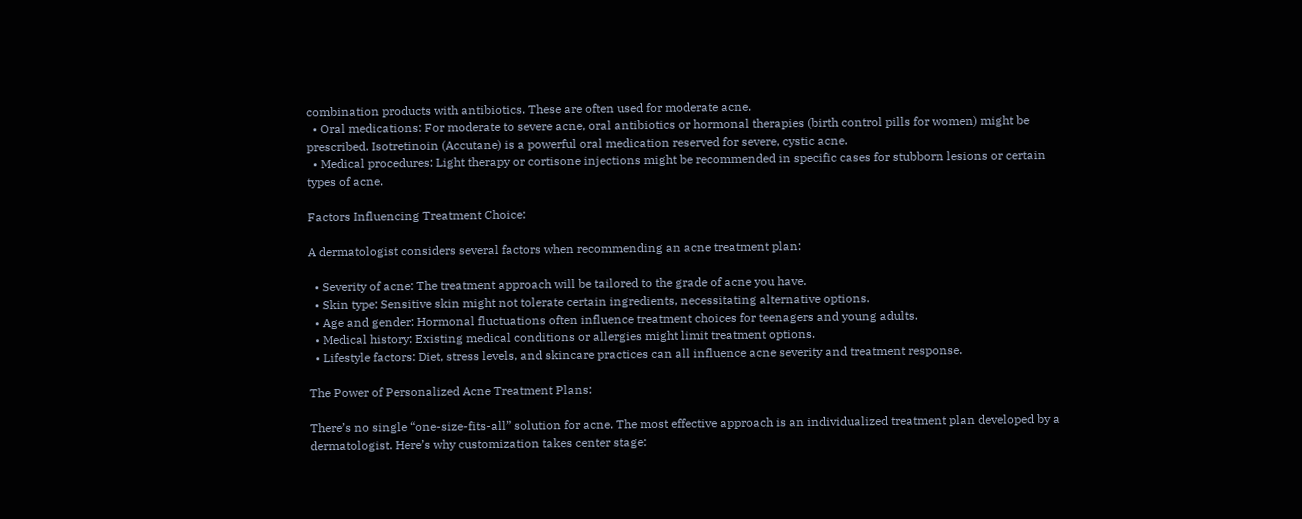combination products with antibiotics. These are often used for moderate acne.
  • Oral medications: For moderate to severe acne, oral antibiotics or hormonal therapies (birth control pills for women) might be prescribed. Isotretinoin (Accutane) is a powerful oral medication reserved for severe, cystic acne.
  • Medical procedures: Light therapy or cortisone injections might be recommended in specific cases for stubborn lesions or certain types of acne.

Factors Influencing Treatment Choice:

A dermatologist considers several factors when recommending an acne treatment plan:

  • Severity of acne: The treatment approach will be tailored to the grade of acne you have.
  • Skin type: Sensitive skin might not tolerate certain ingredients, necessitating alternative options.
  • Age and gender: Hormonal fluctuations often influence treatment choices for teenagers and young adults.
  • Medical history: Existing medical conditions or allergies might limit treatment options.
  • Lifestyle factors: Diet, stress levels, and skincare practices can all influence acne severity and treatment response.

The Power of Personalized Acne Treatment Plans:

There’s no single “one-size-fits-all” solution for acne. The most effective approach is an individualized treatment plan developed by a dermatologist. Here’s why customization takes center stage: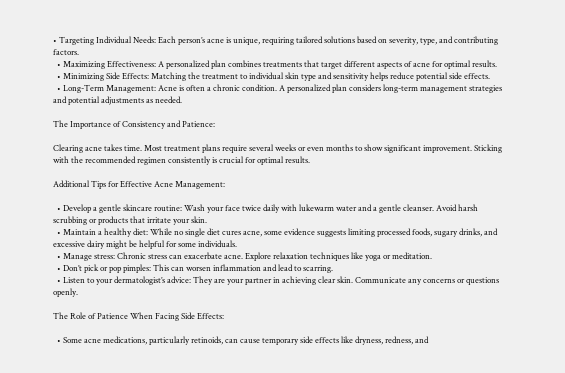• Targeting Individual Needs: Each person’s acne is unique, requiring tailored solutions based on severity, type, and contributing factors.
  • Maximizing Effectiveness: A personalized plan combines treatments that target different aspects of acne for optimal results.
  • Minimizing Side Effects: Matching the treatment to individual skin type and sensitivity helps reduce potential side effects.
  • Long-Term Management: Acne is often a chronic condition. A personalized plan considers long-term management strategies and potential adjustments as needed.

The Importance of Consistency and Patience:

Clearing acne takes time. Most treatment plans require several weeks or even months to show significant improvement. Sticking with the recommended regimen consistently is crucial for optimal results.

Additional Tips for Effective Acne Management:

  • Develop a gentle skincare routine: Wash your face twice daily with lukewarm water and a gentle cleanser. Avoid harsh scrubbing or products that irritate your skin.
  • Maintain a healthy diet: While no single diet cures acne, some evidence suggests limiting processed foods, sugary drinks, and excessive dairy might be helpful for some individuals.
  • Manage stress: Chronic stress can exacerbate acne. Explore relaxation techniques like yoga or meditation.
  • Don’t pick or pop pimples: This can worsen inflammation and lead to scarring.
  • Listen to your dermatologist’s advice: They are your partner in achieving clear skin. Communicate any concerns or questions openly.

The Role of Patience When Facing Side Effects:

  • Some acne medications, particularly retinoids, can cause temporary side effects like dryness, redness, and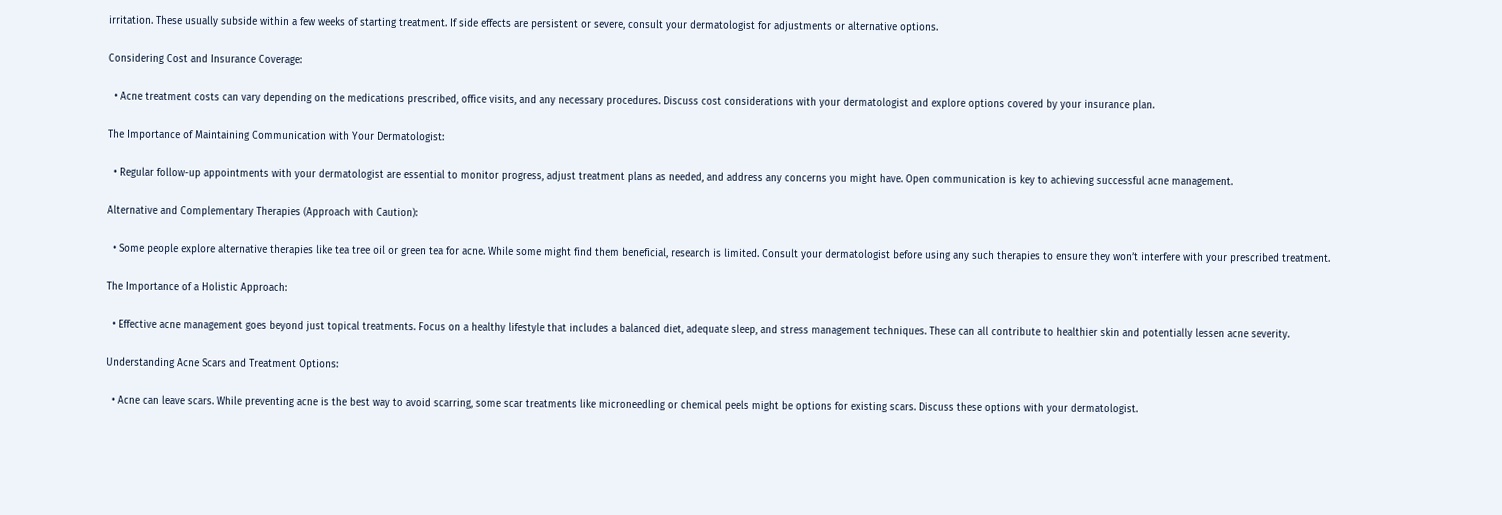irritation. These usually subside within a few weeks of starting treatment. If side effects are persistent or severe, consult your dermatologist for adjustments or alternative options.

Considering Cost and Insurance Coverage:

  • Acne treatment costs can vary depending on the medications prescribed, office visits, and any necessary procedures. Discuss cost considerations with your dermatologist and explore options covered by your insurance plan.

The Importance of Maintaining Communication with Your Dermatologist:

  • Regular follow-up appointments with your dermatologist are essential to monitor progress, adjust treatment plans as needed, and address any concerns you might have. Open communication is key to achieving successful acne management.

Alternative and Complementary Therapies (Approach with Caution):

  • Some people explore alternative therapies like tea tree oil or green tea for acne. While some might find them beneficial, research is limited. Consult your dermatologist before using any such therapies to ensure they won’t interfere with your prescribed treatment.

The Importance of a Holistic Approach:

  • Effective acne management goes beyond just topical treatments. Focus on a healthy lifestyle that includes a balanced diet, adequate sleep, and stress management techniques. These can all contribute to healthier skin and potentially lessen acne severity.

Understanding Acne Scars and Treatment Options:

  • Acne can leave scars. While preventing acne is the best way to avoid scarring, some scar treatments like microneedling or chemical peels might be options for existing scars. Discuss these options with your dermatologist.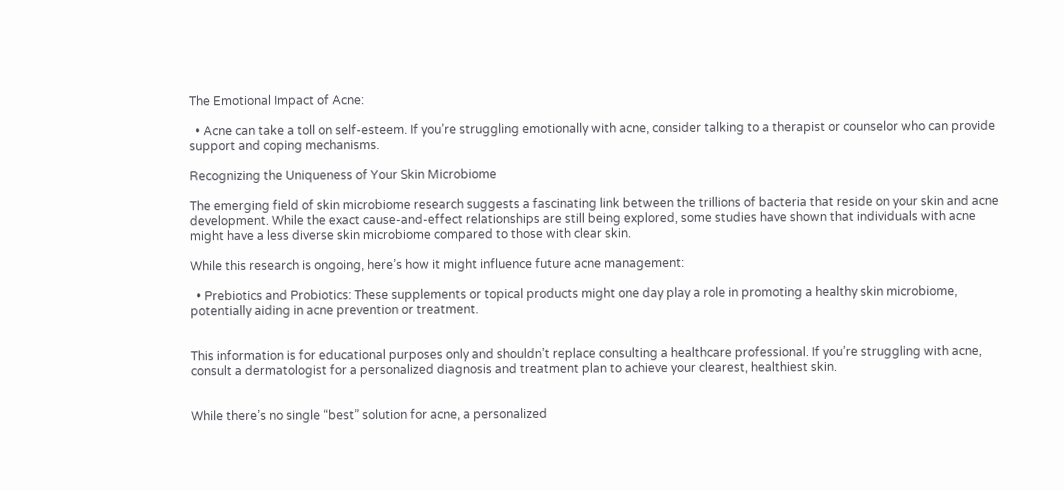The Emotional Impact of Acne:

  • Acne can take a toll on self-esteem. If you’re struggling emotionally with acne, consider talking to a therapist or counselor who can provide support and coping mechanisms.

Recognizing the Uniqueness of Your Skin Microbiome

The emerging field of skin microbiome research suggests a fascinating link between the trillions of bacteria that reside on your skin and acne development. While the exact cause-and-effect relationships are still being explored, some studies have shown that individuals with acne might have a less diverse skin microbiome compared to those with clear skin.

While this research is ongoing, here’s how it might influence future acne management:

  • Prebiotics and Probiotics: These supplements or topical products might one day play a role in promoting a healthy skin microbiome, potentially aiding in acne prevention or treatment.


This information is for educational purposes only and shouldn’t replace consulting a healthcare professional. If you’re struggling with acne, consult a dermatologist for a personalized diagnosis and treatment plan to achieve your clearest, healthiest skin.


While there’s no single “best” solution for acne, a personalized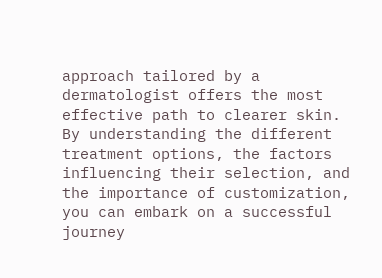approach tailored by a dermatologist offers the most effective path to clearer skin. By understanding the different treatment options, the factors influencing their selection, and the importance of customization, you can embark on a successful journey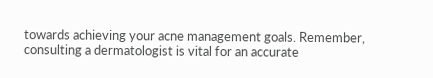towards achieving your acne management goals. Remember, consulting a dermatologist is vital for an accurate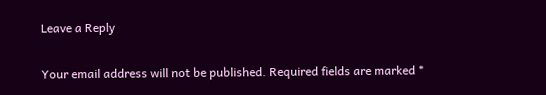Leave a Reply

Your email address will not be published. Required fields are marked *